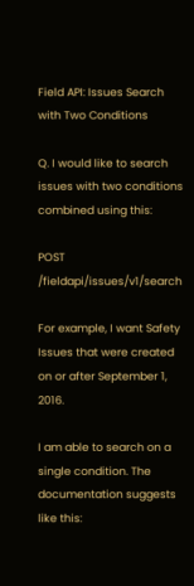Field API: Issues Search with Two Conditions

Q. I would like to search issues with two conditions combined using this:

POST /fieldapi/issues/v1/search

For example, I want Safety Issues that were created on or after September 1, 2016.

I am able to search on a single condition. The documentation suggests like this: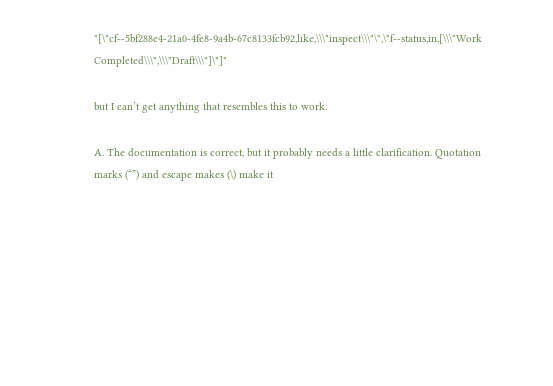"[\"cf--5bf288e4-21a0-4fe8-9a4b-67c8133fcb92,like,\\\"inspect\\\"\",\"f--status,in,[\\\"Work Completed\\\",\\\"Draft\\\"]\"]"

but I can’t get anything that resembles this to work.

A. The documentation is correct, but it probably needs a little clarification. Quotation marks (“”) and escape makes (\) make it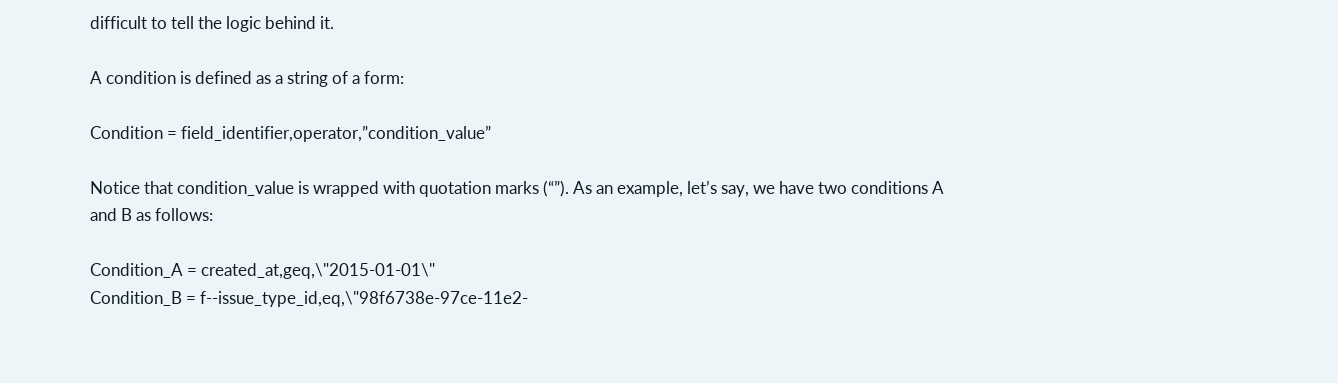difficult to tell the logic behind it.

A condition is defined as a string of a form:

Condition = field_identifier,operator,”condition_value”

Notice that condition_value is wrapped with quotation marks (“”). As an example, let’s say, we have two conditions A and B as follows:

Condition_A = created_at,geq,\"2015-01-01\"
Condition_B = f--issue_type_id,eq,\"98f6738e-97ce-11e2-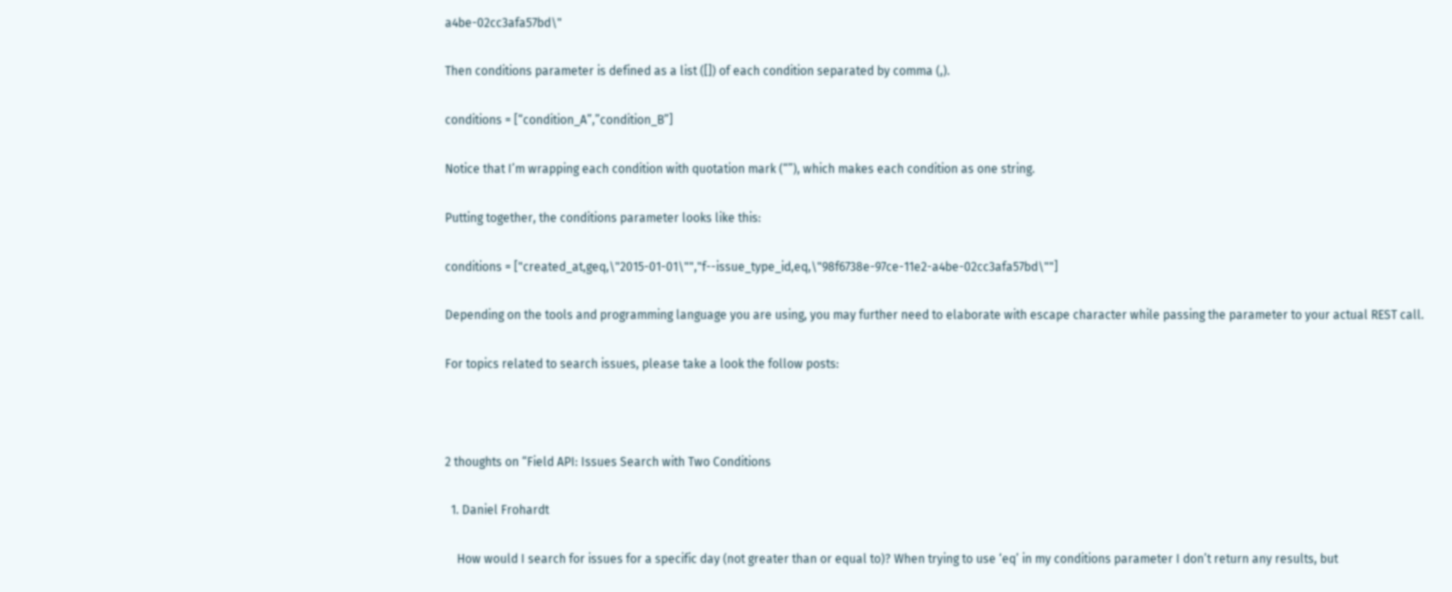a4be-02cc3afa57bd\"

Then conditions parameter is defined as a list ([]) of each condition separated by comma (,).

conditions = [“condition_A”,”condition_B”]

Notice that I’m wrapping each condition with quotation mark (“”), which makes each condition as one string.

Putting together, the conditions parameter looks like this:

conditions = ["created_at,geq,\"2015-01-01\"","f--issue_type_id,eq,\"98f6738e-97ce-11e2-a4be-02cc3afa57bd\""]

Depending on the tools and programming language you are using, you may further need to elaborate with escape character while passing the parameter to your actual REST call.

For topics related to search issues, please take a look the follow posts:



2 thoughts on “Field API: Issues Search with Two Conditions

  1. Daniel Frohardt

    How would I search for issues for a specific day (not greater than or equal to)? When trying to use ‘eq’ in my conditions parameter I don’t return any results, but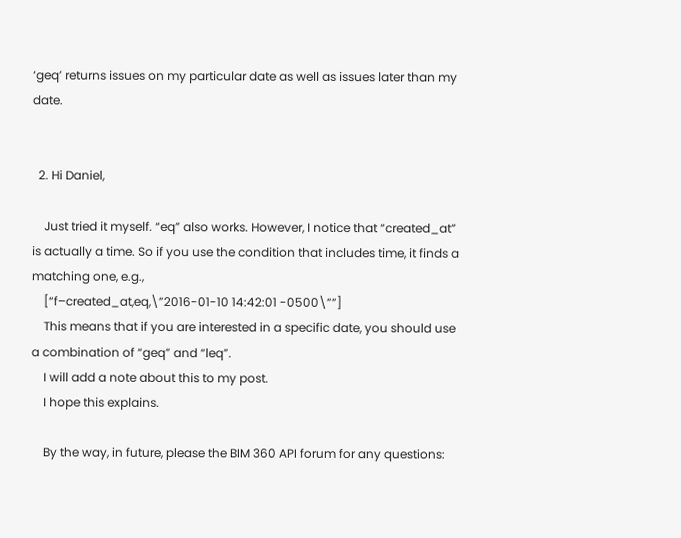‘geq’ returns issues on my particular date as well as issues later than my date.


  2. Hi Daniel,

    Just tried it myself. “eq” also works. However, I notice that “created_at” is actually a time. So if you use the condition that includes time, it finds a matching one, e.g.,
    [“f–created_at,eq,\”2016-01-10 14:42:01 -0500\””]
    This means that if you are interested in a specific date, you should use a combination of “geq” and “leq”.
    I will add a note about this to my post.
    I hope this explains.

    By the way, in future, please the BIM 360 API forum for any questions: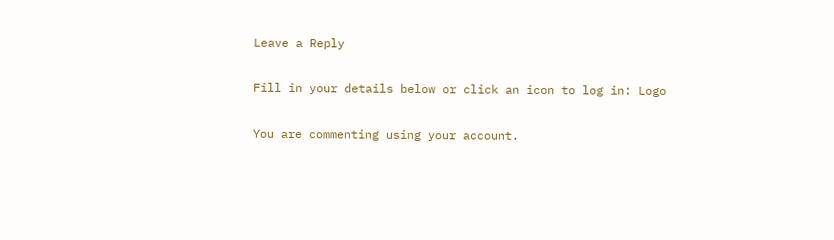Leave a Reply

Fill in your details below or click an icon to log in: Logo

You are commenting using your account.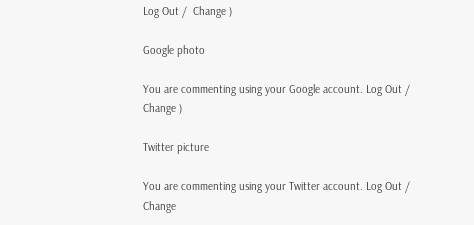Log Out /  Change )

Google photo

You are commenting using your Google account. Log Out /  Change )

Twitter picture

You are commenting using your Twitter account. Log Out /  Change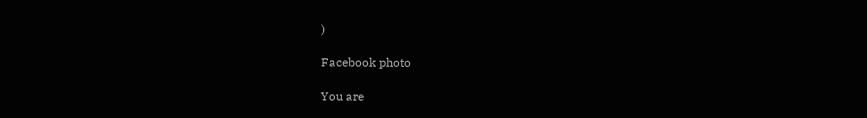)

Facebook photo

You are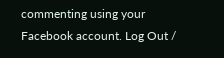commenting using your Facebook account. Log Out /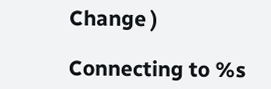Change )

Connecting to %s